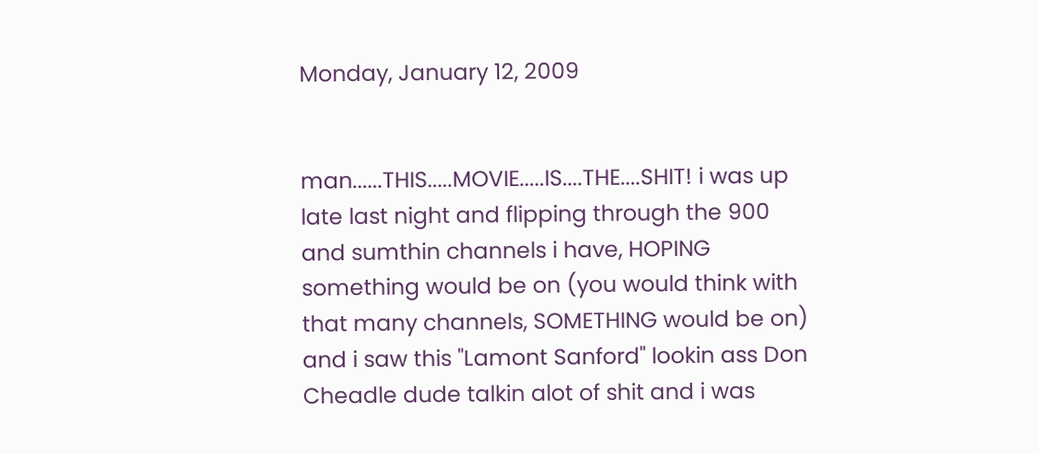Monday, January 12, 2009


man......THIS.....MOVIE.....IS....THE....SHIT! i was up late last night and flipping through the 900 and sumthin channels i have, HOPING something would be on (you would think with that many channels, SOMETHING would be on) and i saw this "Lamont Sanford" lookin ass Don Cheadle dude talkin alot of shit and i was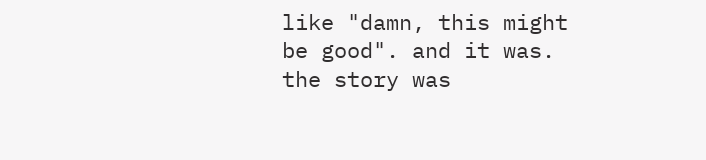like "damn, this might be good". and it was. the story was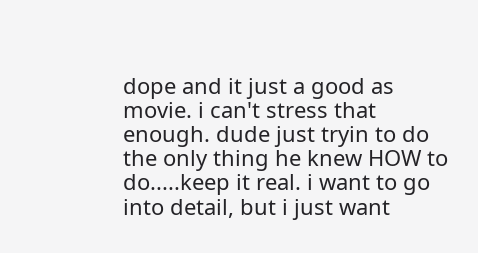dope and it just a good as movie. i can't stress that enough. dude just tryin to do the only thing he knew HOW to do.....keep it real. i want to go into detail, but i just want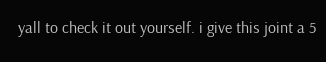yall to check it out yourself. i give this joint a 5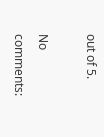out of 5.

No comments: